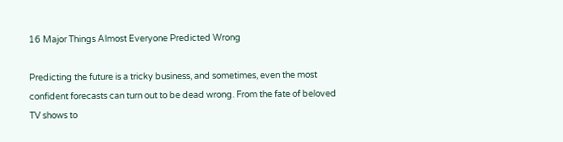16 Major Things Almost Everyone Predicted Wrong

Predicting the future is a tricky business, and sometimes, even the most confident forecasts can turn out to be dead wrong. From the fate of beloved TV shows to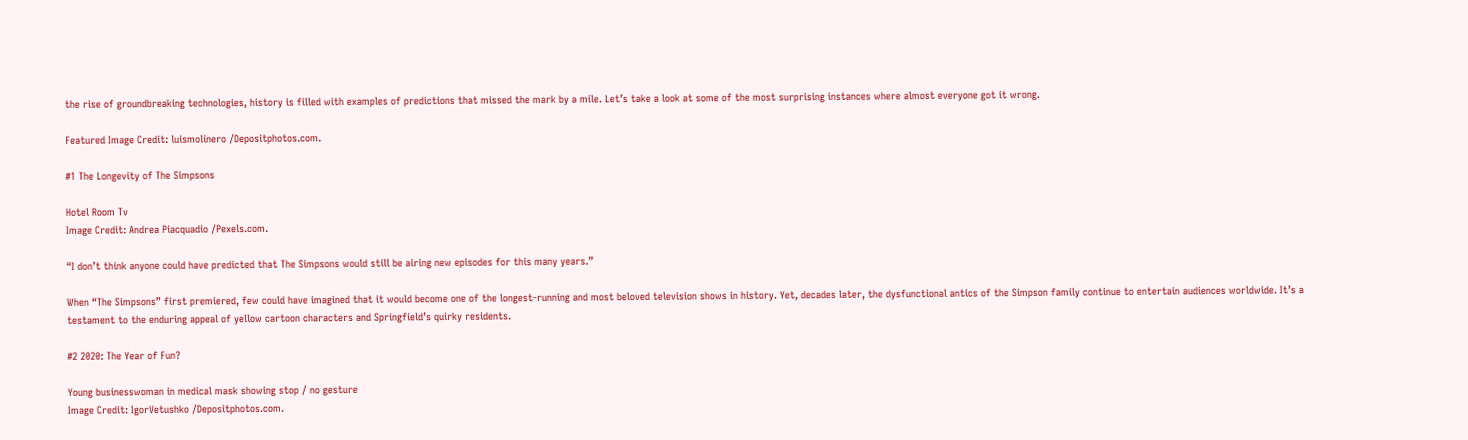the rise of groundbreaking technologies, history is filled with examples of predictions that missed the mark by a mile. Let’s take a look at some of the most surprising instances where almost everyone got it wrong.

Featured Image Credit: luismolinero /Depositphotos.com.

#1 The Longevity of The Simpsons

Hotel Room Tv
Image Credit: Andrea Piacquadio /Pexels.com.

“I don’t think anyone could have predicted that The Simpsons would still be airing new episodes for this many years.”

When “The Simpsons” first premiered, few could have imagined that it would become one of the longest-running and most beloved television shows in history. Yet, decades later, the dysfunctional antics of the Simpson family continue to entertain audiences worldwide. It’s a testament to the enduring appeal of yellow cartoon characters and Springfield’s quirky residents.

#2 2020: The Year of Fun?

Young businesswoman in medical mask showing stop / no gesture
Image Credit: IgorVetushko /Depositphotos.com.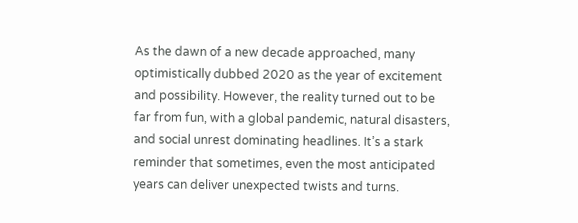As the dawn of a new decade approached, many optimistically dubbed 2020 as the year of excitement and possibility. However, the reality turned out to be far from fun, with a global pandemic, natural disasters, and social unrest dominating headlines. It’s a stark reminder that sometimes, even the most anticipated years can deliver unexpected twists and turns.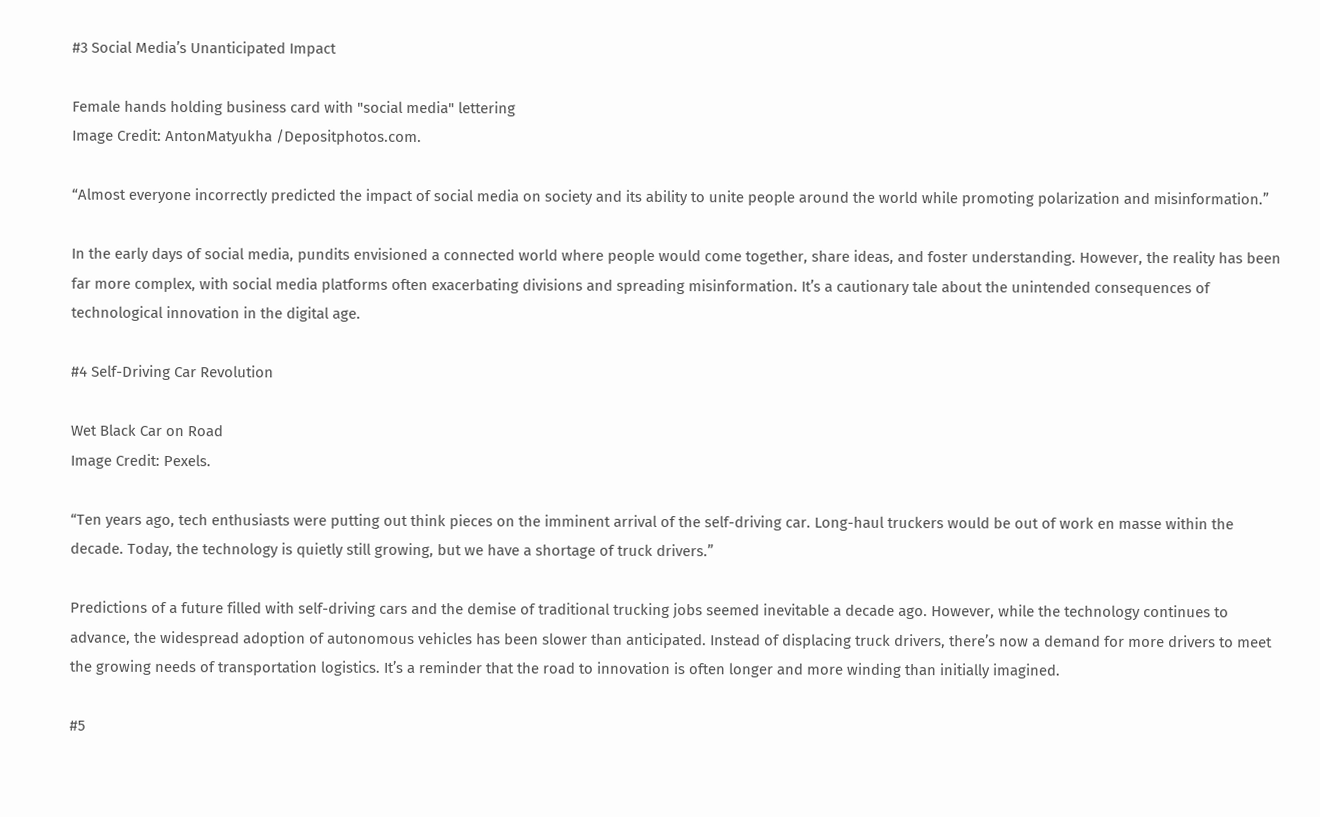#3 Social Media’s Unanticipated Impact

Female hands holding business card with "social media" lettering
Image Credit: AntonMatyukha /Depositphotos.com.

“Almost everyone incorrectly predicted the impact of social media on society and its ability to unite people around the world while promoting polarization and misinformation.”

In the early days of social media, pundits envisioned a connected world where people would come together, share ideas, and foster understanding. However, the reality has been far more complex, with social media platforms often exacerbating divisions and spreading misinformation. It’s a cautionary tale about the unintended consequences of technological innovation in the digital age.

#4 Self-Driving Car Revolution

Wet Black Car on Road
Image Credit: Pexels.

“Ten years ago, tech enthusiasts were putting out think pieces on the imminent arrival of the self-driving car. Long-haul truckers would be out of work en masse within the decade. Today, the technology is quietly still growing, but we have a shortage of truck drivers.”

Predictions of a future filled with self-driving cars and the demise of traditional trucking jobs seemed inevitable a decade ago. However, while the technology continues to advance, the widespread adoption of autonomous vehicles has been slower than anticipated. Instead of displacing truck drivers, there’s now a demand for more drivers to meet the growing needs of transportation logistics. It’s a reminder that the road to innovation is often longer and more winding than initially imagined.

#5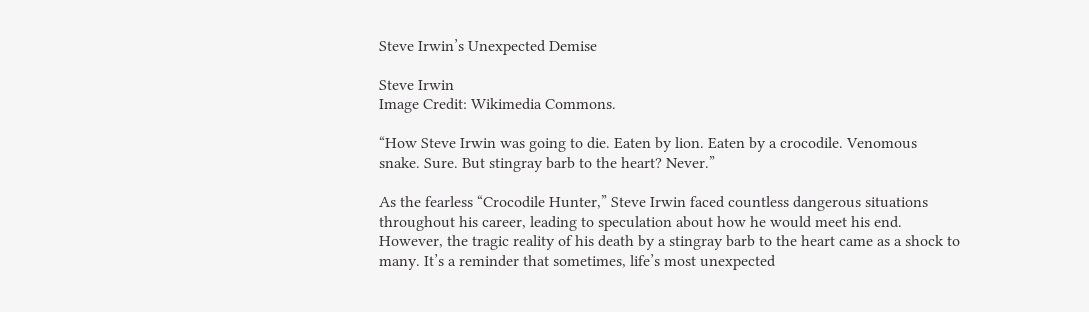Steve Irwin’s Unexpected Demise

Steve Irwin
Image Credit: Wikimedia Commons.

“How Steve Irwin was going to die. Eaten by lion. Eaten by a crocodile. Venomous snake. Sure. But stingray barb to the heart? Never.”

As the fearless “Crocodile Hunter,” Steve Irwin faced countless dangerous situations throughout his career, leading to speculation about how he would meet his end. However, the tragic reality of his death by a stingray barb to the heart came as a shock to many. It’s a reminder that sometimes, life’s most unexpected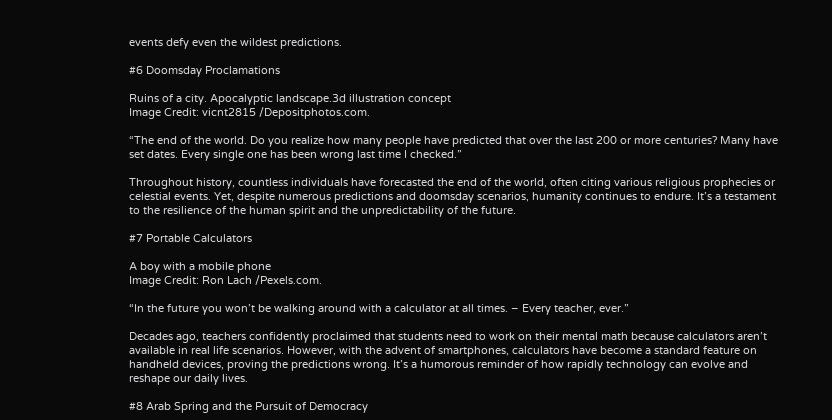events defy even the wildest predictions.

#6 Doomsday Proclamations

Ruins of a city. Apocalyptic landscape.3d illustration concept
Image Credit: vicnt2815 /Depositphotos.com.

“The end of the world. Do you realize how many people have predicted that over the last 200 or more centuries? Many have set dates. Every single one has been wrong last time I checked.”

Throughout history, countless individuals have forecasted the end of the world, often citing various religious prophecies or celestial events. Yet, despite numerous predictions and doomsday scenarios, humanity continues to endure. It’s a testament to the resilience of the human spirit and the unpredictability of the future.

#7 Portable Calculators

A boy with a mobile phone
Image Credit: Ron Lach /Pexels.com.

“In the future you won’t be walking around with a calculator at all times. – Every teacher, ever.”

Decades ago, teachers confidently proclaimed that students need to work on their mental math because calculators aren’t available in real life scenarios. However, with the advent of smartphones, calculators have become a standard feature on handheld devices, proving the predictions wrong. It’s a humorous reminder of how rapidly technology can evolve and reshape our daily lives.

#8 Arab Spring and the Pursuit of Democracy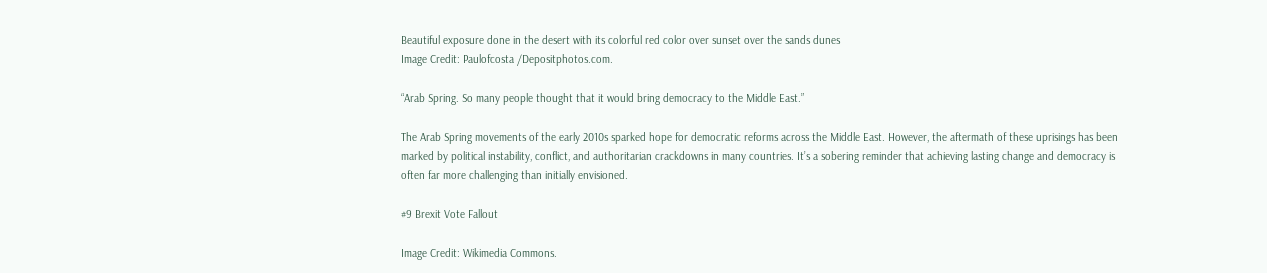Beautiful exposure done in the desert with its colorful red color over sunset over the sands dunes
Image Credit: Paulofcosta /Depositphotos.com.

“Arab Spring. So many people thought that it would bring democracy to the Middle East.”

The Arab Spring movements of the early 2010s sparked hope for democratic reforms across the Middle East. However, the aftermath of these uprisings has been marked by political instability, conflict, and authoritarian crackdowns in many countries. It’s a sobering reminder that achieving lasting change and democracy is often far more challenging than initially envisioned.

#9 Brexit Vote Fallout

Image Credit: Wikimedia Commons.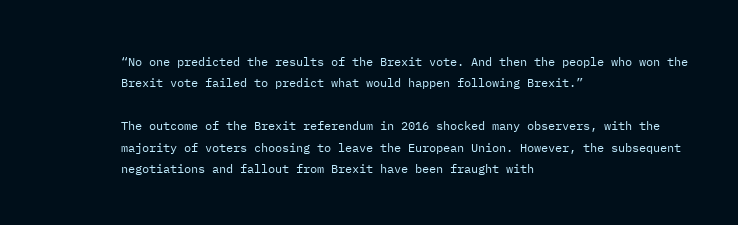“No one predicted the results of the Brexit vote. And then the people who won the Brexit vote failed to predict what would happen following Brexit.”

The outcome of the Brexit referendum in 2016 shocked many observers, with the majority of voters choosing to leave the European Union. However, the subsequent negotiations and fallout from Brexit have been fraught with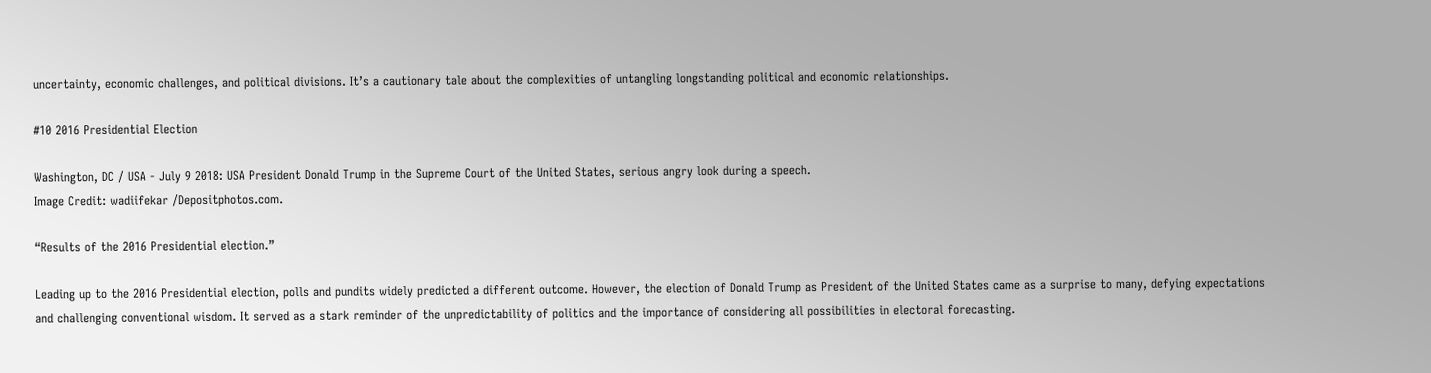uncertainty, economic challenges, and political divisions. It’s a cautionary tale about the complexities of untangling longstanding political and economic relationships.

#10 2016 Presidential Election

Washington, DC / USA - July 9 2018: USA President Donald Trump in the Supreme Court of the United States, serious angry look during a speech.
Image Credit: wadiifekar /Depositphotos.com.

“Results of the 2016 Presidential election.”

Leading up to the 2016 Presidential election, polls and pundits widely predicted a different outcome. However, the election of Donald Trump as President of the United States came as a surprise to many, defying expectations and challenging conventional wisdom. It served as a stark reminder of the unpredictability of politics and the importance of considering all possibilities in electoral forecasting.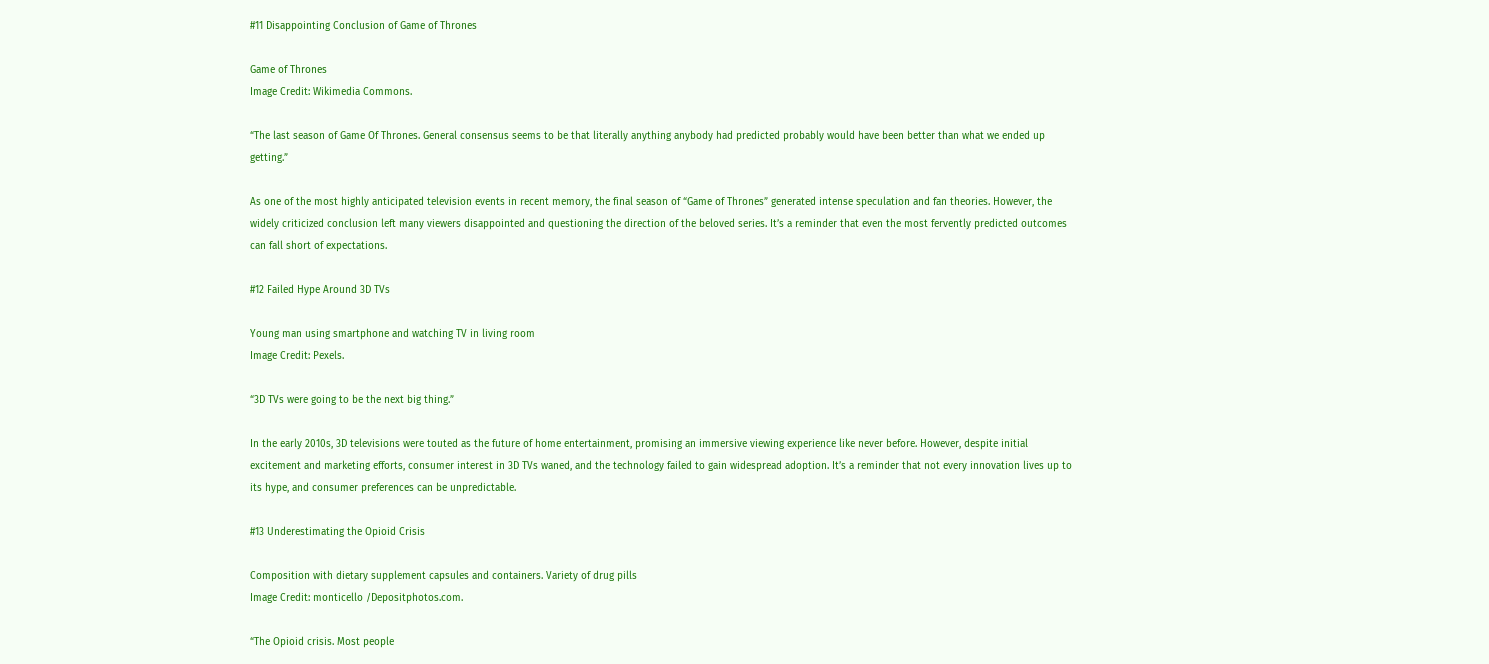#11 Disappointing Conclusion of Game of Thrones

Game of Thrones
Image Credit: Wikimedia Commons.

“The last season of Game Of Thrones. General consensus seems to be that literally anything anybody had predicted probably would have been better than what we ended up getting.”

As one of the most highly anticipated television events in recent memory, the final season of “Game of Thrones” generated intense speculation and fan theories. However, the widely criticized conclusion left many viewers disappointed and questioning the direction of the beloved series. It’s a reminder that even the most fervently predicted outcomes can fall short of expectations.

#12 Failed Hype Around 3D TVs

Young man using smartphone and watching TV in living room
Image Credit: Pexels.

“3D TVs were going to be the next big thing.”

In the early 2010s, 3D televisions were touted as the future of home entertainment, promising an immersive viewing experience like never before. However, despite initial excitement and marketing efforts, consumer interest in 3D TVs waned, and the technology failed to gain widespread adoption. It’s a reminder that not every innovation lives up to its hype, and consumer preferences can be unpredictable.

#13 Underestimating the Opioid Crisis

Composition with dietary supplement capsules and containers. Variety of drug pills
Image Credit: monticello /Depositphotos.com.

“The Opioid crisis. Most people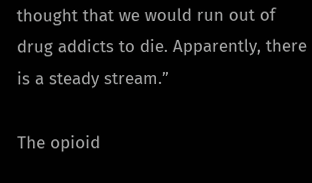thought that we would run out of drug addicts to die. Apparently, there is a steady stream.”

The opioid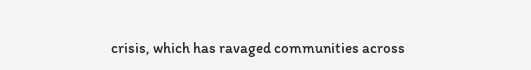crisis, which has ravaged communities across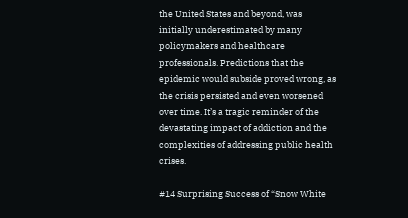the United States and beyond, was initially underestimated by many policymakers and healthcare professionals. Predictions that the epidemic would subside proved wrong, as the crisis persisted and even worsened over time. It’s a tragic reminder of the devastating impact of addiction and the complexities of addressing public health crises.

#14 Surprising Success of “Snow White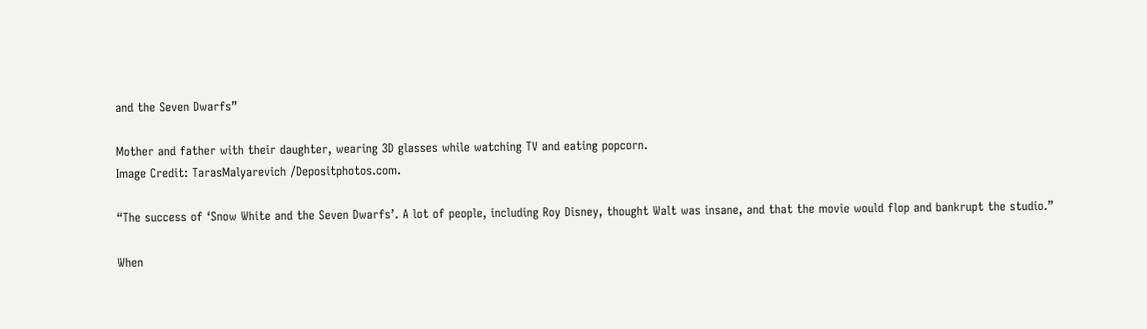and the Seven Dwarfs”

Mother and father with their daughter, wearing 3D glasses while watching TV and eating popcorn.
Image Credit: TarasMalyarevich /Depositphotos.com.

“The success of ‘Snow White and the Seven Dwarfs’. A lot of people, including Roy Disney, thought Walt was insane, and that the movie would flop and bankrupt the studio.”

When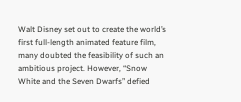Walt Disney set out to create the world’s first full-length animated feature film, many doubted the feasibility of such an ambitious project. However, “Snow White and the Seven Dwarfs” defied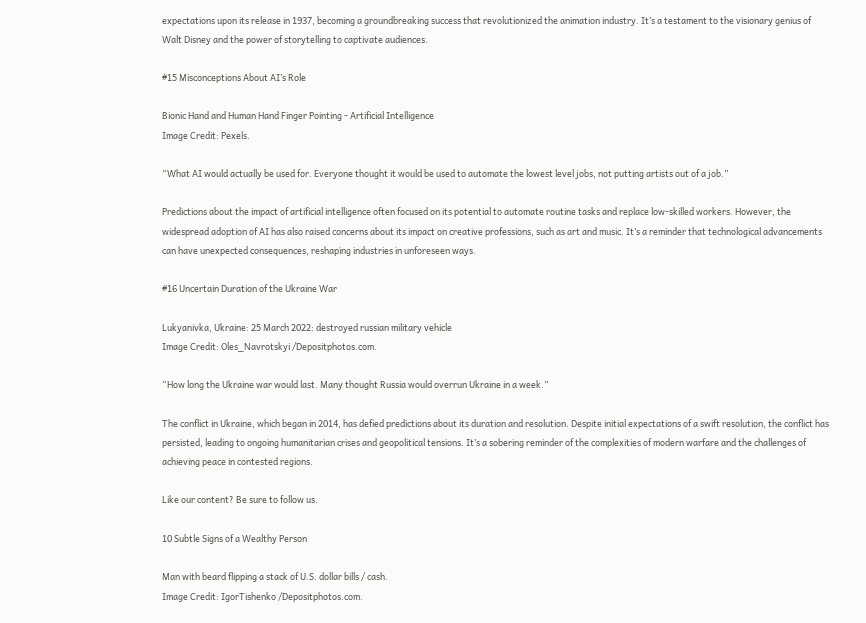expectations upon its release in 1937, becoming a groundbreaking success that revolutionized the animation industry. It’s a testament to the visionary genius of Walt Disney and the power of storytelling to captivate audiences.

#15 Misconceptions About AI’s Role

Bionic Hand and Human Hand Finger Pointing - Artificial Intelligence
Image Credit: Pexels.

“What AI would actually be used for. Everyone thought it would be used to automate the lowest level jobs, not putting artists out of a job.”

Predictions about the impact of artificial intelligence often focused on its potential to automate routine tasks and replace low-skilled workers. However, the widespread adoption of AI has also raised concerns about its impact on creative professions, such as art and music. It’s a reminder that technological advancements can have unexpected consequences, reshaping industries in unforeseen ways.

#16 Uncertain Duration of the Ukraine War

Lukyanivka, Ukraine: 25 March 2022: destroyed russian military vehicle
Image Credit: Oles_Navrotskyi /Depositphotos.com.

“How long the Ukraine war would last. Many thought Russia would overrun Ukraine in a week.”

The conflict in Ukraine, which began in 2014, has defied predictions about its duration and resolution. Despite initial expectations of a swift resolution, the conflict has persisted, leading to ongoing humanitarian crises and geopolitical tensions. It’s a sobering reminder of the complexities of modern warfare and the challenges of achieving peace in contested regions.

Like our content? Be sure to follow us.

10 Subtle Signs of a Wealthy Person

Man with beard flipping a stack of U.S. dollar bills / cash.
Image Credit: IgorTishenko /Depositphotos.com.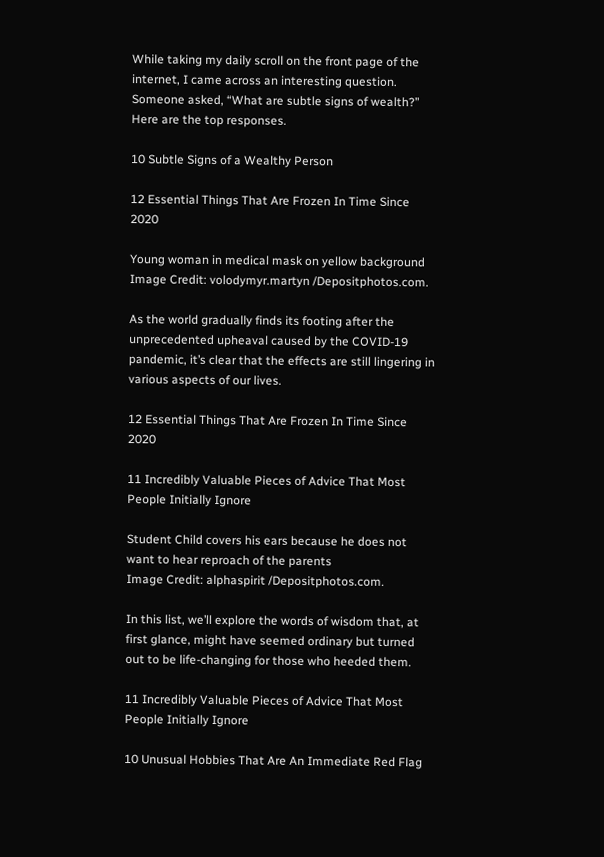While taking my daily scroll on the front page of the internet, I came across an interesting question. Someone asked, “What are subtle signs of wealth?” Here are the top responses.

10 Subtle Signs of a Wealthy Person

12 Essential Things That Are Frozen In Time Since 2020

Young woman in medical mask on yellow background
Image Credit: volodymyr.martyn /Depositphotos.com.

As the world gradually finds its footing after the unprecedented upheaval caused by the COVID-19 pandemic, it’s clear that the effects are still lingering in various aspects of our lives.

12 Essential Things That Are Frozen In Time Since 2020

11 Incredibly Valuable Pieces of Advice That Most People Initially Ignore

Student Child covers his ears because he does not want to hear reproach of the parents
Image Credit: alphaspirit /Depositphotos.com.

In this list, we’ll explore the words of wisdom that, at first glance, might have seemed ordinary but turned out to be life-changing for those who heeded them.

11 Incredibly Valuable Pieces of Advice That Most People Initially Ignore

10 Unusual Hobbies That Are An Immediate Red Flag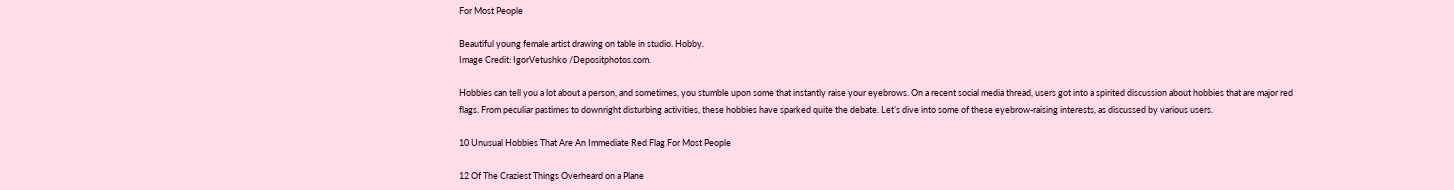For Most People

Beautiful young female artist drawing on table in studio. Hobby.
Image Credit: IgorVetushko /Depositphotos.com.

Hobbies can tell you a lot about a person, and sometimes, you stumble upon some that instantly raise your eyebrows. On a recent social media thread, users got into a spirited discussion about hobbies that are major red flags. From peculiar pastimes to downright disturbing activities, these hobbies have sparked quite the debate. Let’s dive into some of these eyebrow-raising interests, as discussed by various users.

10 Unusual Hobbies That Are An Immediate Red Flag For Most People

12 Of The Craziest Things Overheard on a Plane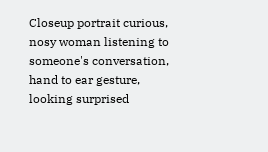Closeup portrait curious, nosy woman listening to someone's conversation, hand to ear gesture, looking surprised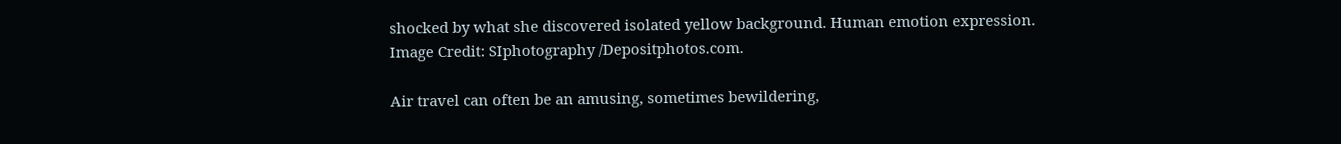shocked by what she discovered isolated yellow background. Human emotion expression.
Image Credit: SIphotography /Depositphotos.com.

Air travel can often be an amusing, sometimes bewildering,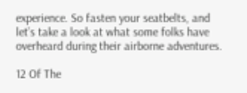experience. So fasten your seatbelts, and let’s take a look at what some folks have overheard during their airborne adventures.

12 Of The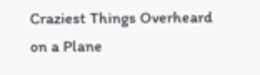Craziest Things Overheard on a Plane